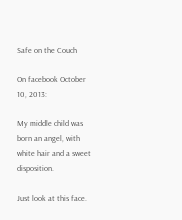Safe on the Couch

On facebook October 10, 2013:

My middle child was born an angel, with white hair and a sweet disposition.

Just look at this face.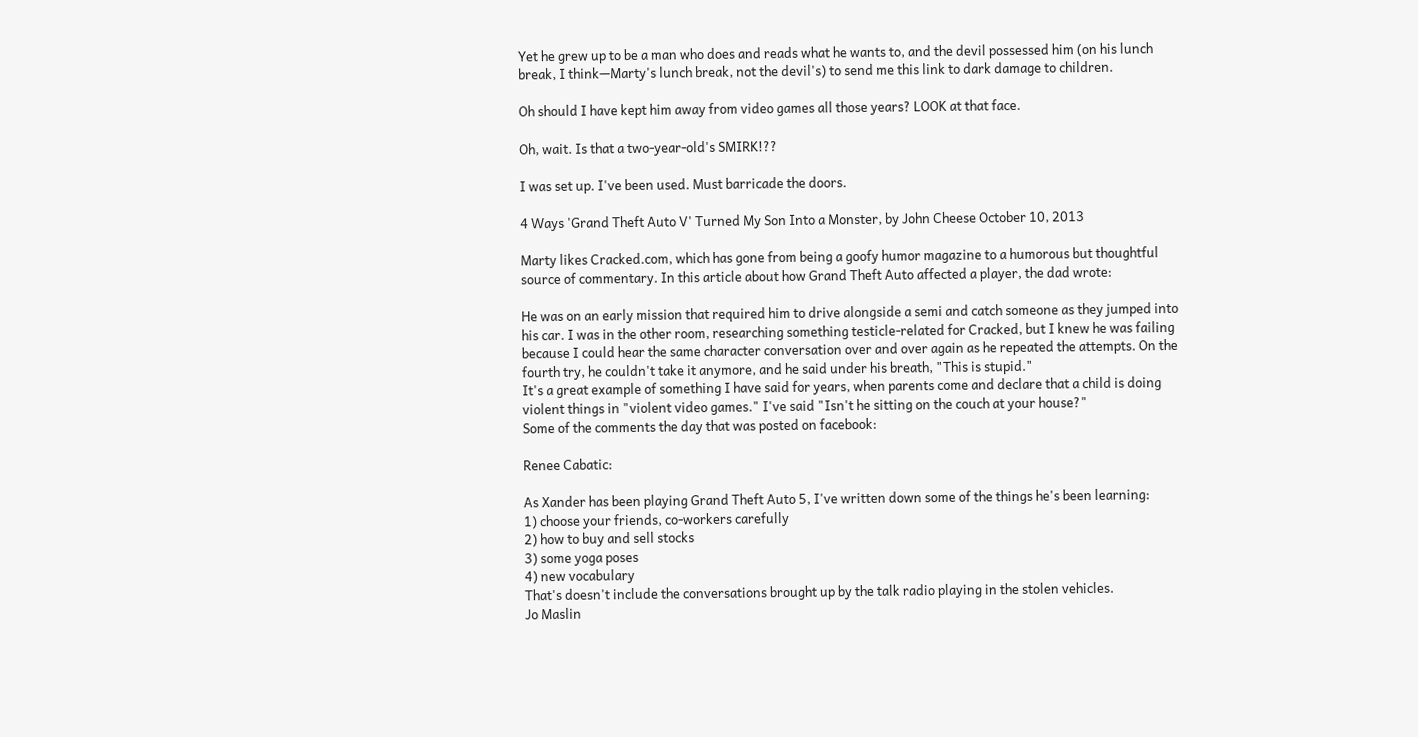Yet he grew up to be a man who does and reads what he wants to, and the devil possessed him (on his lunch break, I think—Marty's lunch break, not the devil's) to send me this link to dark damage to children.

Oh should I have kept him away from video games all those years? LOOK at that face.

Oh, wait. Is that a two-year-old's SMIRK!??

I was set up. I've been used. Must barricade the doors.

4 Ways 'Grand Theft Auto V' Turned My Son Into a Monster, by John Cheese October 10, 2013

Marty likes Cracked.com, which has gone from being a goofy humor magazine to a humorous but thoughtful source of commentary. In this article about how Grand Theft Auto affected a player, the dad wrote:

He was on an early mission that required him to drive alongside a semi and catch someone as they jumped into his car. I was in the other room, researching something testicle-related for Cracked, but I knew he was failing because I could hear the same character conversation over and over again as he repeated the attempts. On the fourth try, he couldn't take it anymore, and he said under his breath, "This is stupid."
It's a great example of something I have said for years, when parents come and declare that a child is doing violent things in "violent video games." I've said "Isn't he sitting on the couch at your house?"
Some of the comments the day that was posted on facebook:

Renee Cabatic:

As Xander has been playing Grand Theft Auto 5, I've written down some of the things he's been learning:
1) choose your friends, co-workers carefully
2) how to buy and sell stocks
3) some yoga poses
4) new vocabulary
That's doesn't include the conversations brought up by the talk radio playing in the stolen vehicles.
Jo Maslin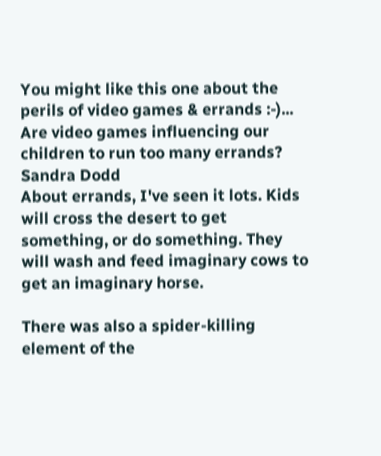You might like this one about the perils of video games & errands :-)...
Are video games influencing our children to run too many errands?
Sandra Dodd
About errands, I've seen it lots. Kids will cross the desert to get something, or do something. They will wash and feed imaginary cows to get an imaginary horse.

There was also a spider-killing element of the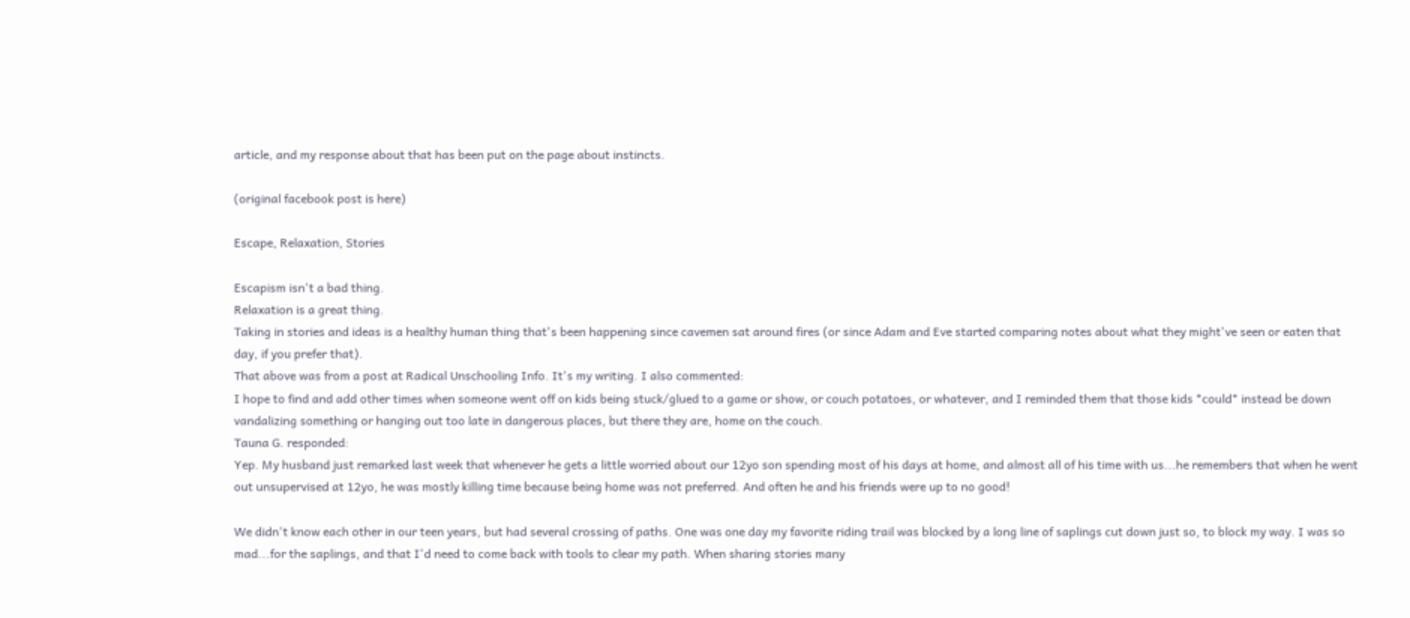article, and my response about that has been put on the page about instincts.

(original facebook post is here)

Escape, Relaxation, Stories

Escapism isn't a bad thing.
Relaxation is a great thing.
Taking in stories and ideas is a healthy human thing that's been happening since cavemen sat around fires (or since Adam and Eve started comparing notes about what they might've seen or eaten that day, if you prefer that).
That above was from a post at Radical Unschooling Info. It's my writing. I also commented:
I hope to find and add other times when someone went off on kids being stuck/glued to a game or show, or couch potatoes, or whatever, and I reminded them that those kids *could* instead be down vandalizing something or hanging out too late in dangerous places, but there they are, home on the couch.
Tauna G. responded:
Yep. My husband just remarked last week that whenever he gets a little worried about our 12yo son spending most of his days at home, and almost all of his time with us...he remembers that when he went out unsupervised at 12yo, he was mostly killing time because being home was not preferred. And often he and his friends were up to no good!

We didn't know each other in our teen years, but had several crossing of paths. One was one day my favorite riding trail was blocked by a long line of saplings cut down just so, to block my way. I was so mad...for the saplings, and that I'd need to come back with tools to clear my path. When sharing stories many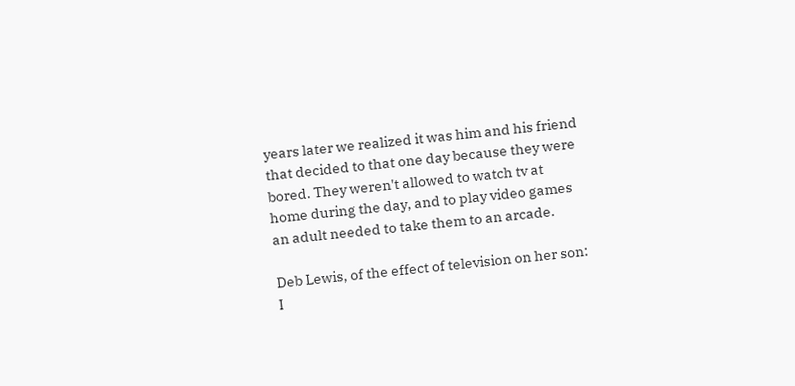years later we realized it was him and his friend that decided to that one day because they were bored. They weren't allowed to watch tv at home during the day, and to play video games an adult needed to take them to an arcade.

Deb Lewis, of the effect of television on her son:
I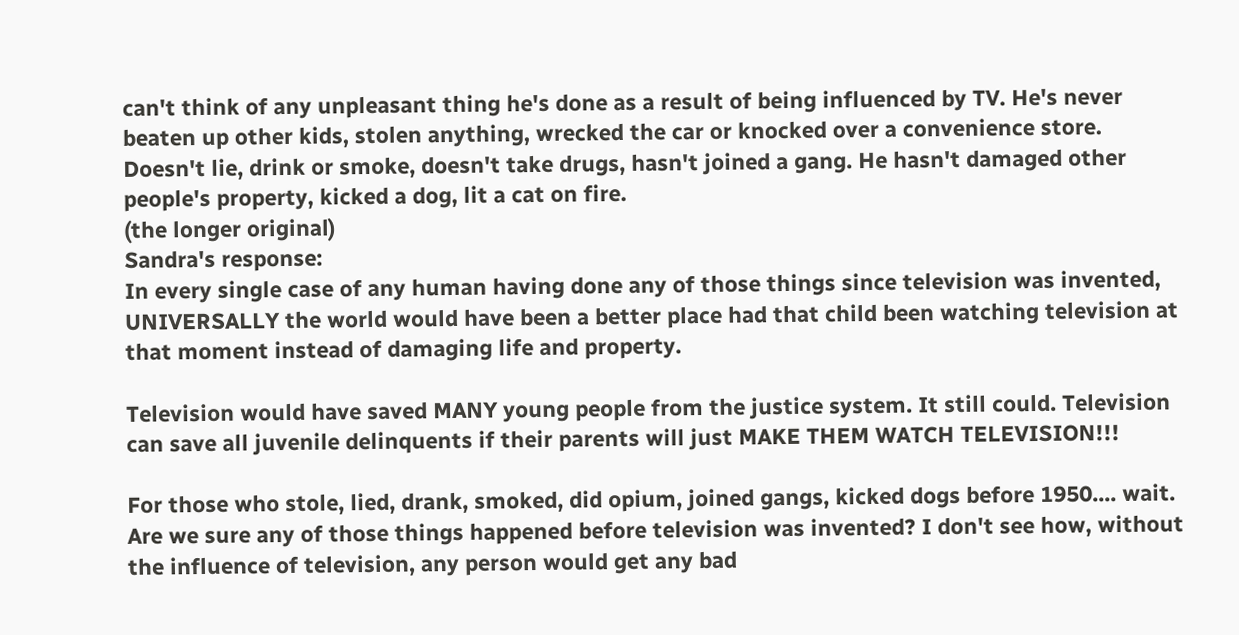can't think of any unpleasant thing he's done as a result of being influenced by TV. He's never beaten up other kids, stolen anything, wrecked the car or knocked over a convenience store. Doesn't lie, drink or smoke, doesn't take drugs, hasn't joined a gang. He hasn't damaged other people's property, kicked a dog, lit a cat on fire.
(the longer original)
Sandra's response:
In every single case of any human having done any of those things since television was invented, UNIVERSALLY the world would have been a better place had that child been watching television at that moment instead of damaging life and property.

Television would have saved MANY young people from the justice system. It still could. Television can save all juvenile delinquents if their parents will just MAKE THEM WATCH TELEVISION!!!

For those who stole, lied, drank, smoked, did opium, joined gangs, kicked dogs before 1950.... wait. Are we sure any of those things happened before television was invented? I don't see how, without the influence of television, any person would get any bad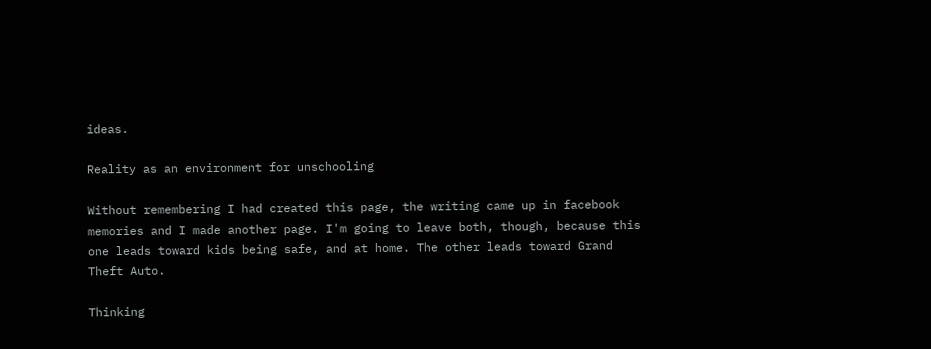ideas.

Reality as an environment for unschooling

Without remembering I had created this page, the writing came up in facebook memories and I made another page. I'm going to leave both, though, because this one leads toward kids being safe, and at home. The other leads toward Grand Theft Auto.

Thinking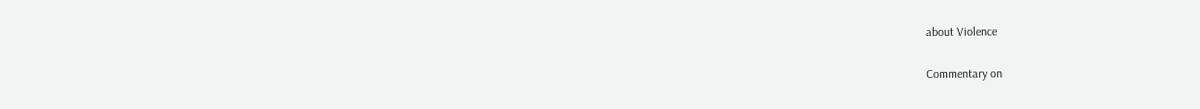about Violence

Commentary on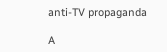anti-TV propaganda

A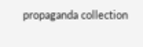propaganda collection